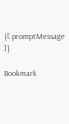{[ promptMessage ]}

Bookmark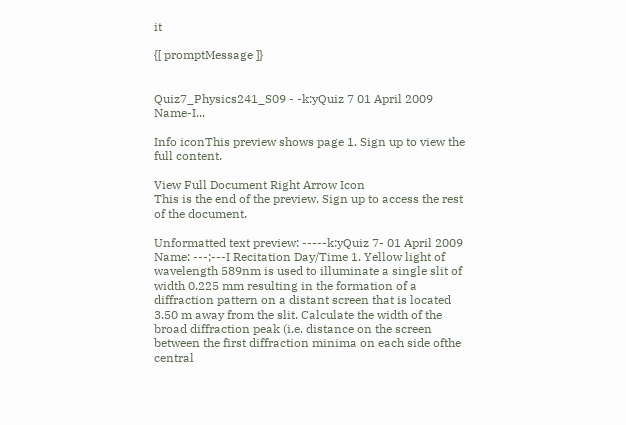it

{[ promptMessage ]}


Quiz7_Physics241_S09 - -k:yQuiz 7 01 April 2009 Name-I...

Info iconThis preview shows page 1. Sign up to view the full content.

View Full Document Right Arrow Icon
This is the end of the preview. Sign up to access the rest of the document.

Unformatted text preview: -----k:yQuiz 7- 01 April 2009 Name: ---;---I Recitation Day/Time 1. Yellow light of wavelength 589nm is used to illuminate a single slit of width 0.225 mm resulting in the formation of a diffraction pattern on a distant screen that is located 3.50 m away from the slit. Calculate the width of the broad diffraction peak (i.e. distance on the screen between the first diffraction minima on each side ofthe central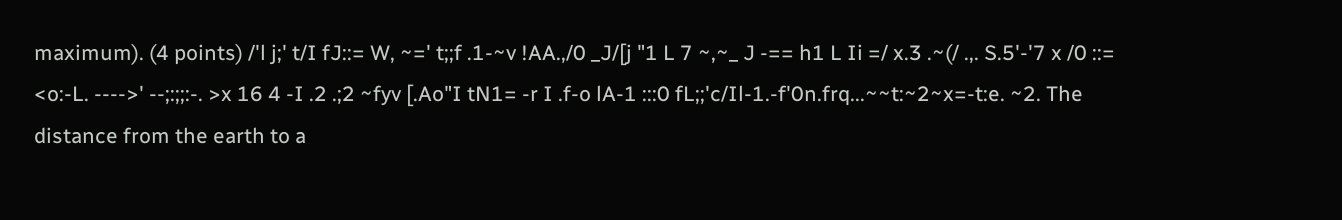maximum). (4 points) /'l j;' t/I fJ::= W, ~=' t;;f .1-~v !AA.,/0 _J/[j "1 L 7 ~,~_ J -== h1 L Ii =/ x.3 .~(/ .,. S.5'-'7 x /0 ::= <o:-L. ---->' --;:;;:-. >x 16 4 -I .2 .;2 ~fyv [.Ao"I tN1= -r I .f-o lA-1 :::0 fL;;'c/Il-1.-f'0n.frq...~~t:~2~x=-t:e. ~2. The distance from the earth to a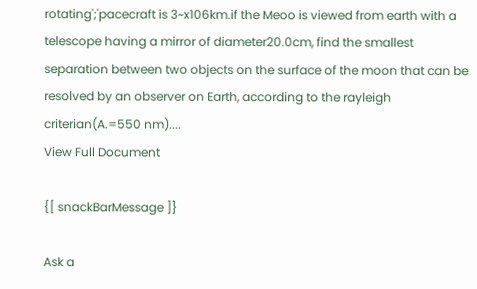rotating';'pacecraft is 3~x106km.if the Meoo is viewed from earth with a telescope having a mirror of diameter20.0cm, find the smallest separation between two objects on the surface of the moon that can be resolved by an observer on Earth, according to the rayleigh criterian(A.=550 nm)....
View Full Document

{[ snackBarMessage ]}

Ask a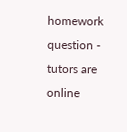homework question - tutors are online